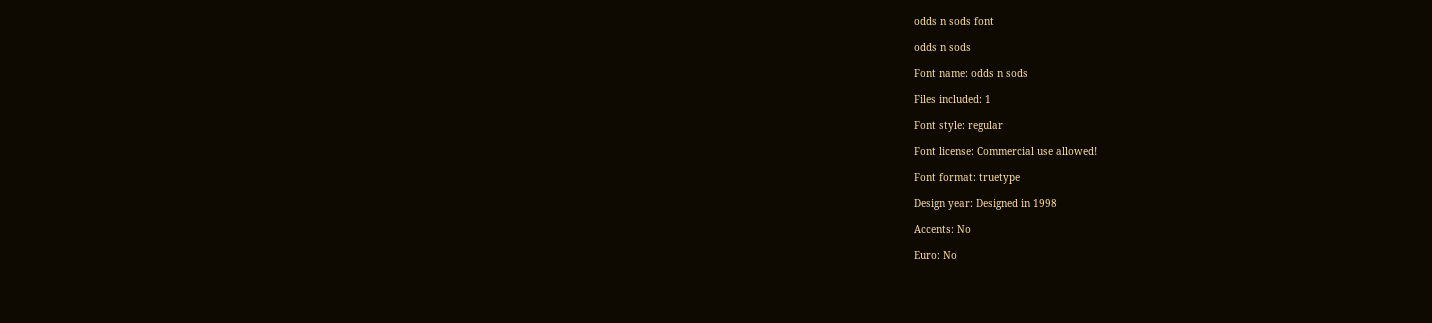odds n sods font

odds n sods

Font name: odds n sods

Files included: 1

Font style: regular

Font license: Commercial use allowed!

Font format: truetype

Design year: Designed in 1998

Accents: No

Euro: No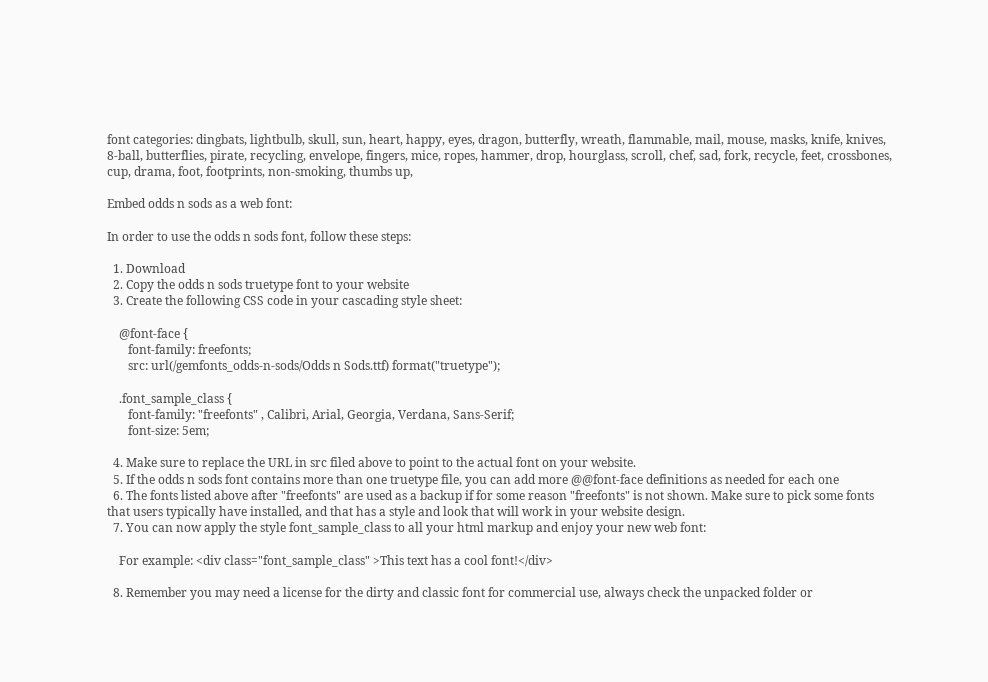font categories: dingbats, lightbulb, skull, sun, heart, happy, eyes, dragon, butterfly, wreath, flammable, mail, mouse, masks, knife, knives, 8-ball, butterflies, pirate, recycling, envelope, fingers, mice, ropes, hammer, drop, hourglass, scroll, chef, sad, fork, recycle, feet, crossbones, cup, drama, foot, footprints, non-smoking, thumbs up,

Embed odds n sods as a web font:

In order to use the odds n sods font, follow these steps:

  1. Download
  2. Copy the odds n sods truetype font to your website
  3. Create the following CSS code in your cascading style sheet:

    @font-face {
       font-family: freefonts;
       src: url(/gemfonts_odds-n-sods/Odds n Sods.ttf) format("truetype");

    .font_sample_class {
       font-family: "freefonts" , Calibri, Arial, Georgia, Verdana, Sans-Serif;
       font-size: 5em;

  4. Make sure to replace the URL in src filed above to point to the actual font on your website.
  5. If the odds n sods font contains more than one truetype file, you can add more @@font-face definitions as needed for each one
  6. The fonts listed above after "freefonts" are used as a backup if for some reason "freefonts" is not shown. Make sure to pick some fonts that users typically have installed, and that has a style and look that will work in your website design.
  7. You can now apply the style font_sample_class to all your html markup and enjoy your new web font:

    For example: <div class="font_sample_class" >This text has a cool font!</div>

  8. Remember you may need a license for the dirty and classic font for commercial use, always check the unpacked folder or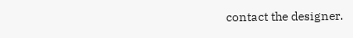contact the designer.